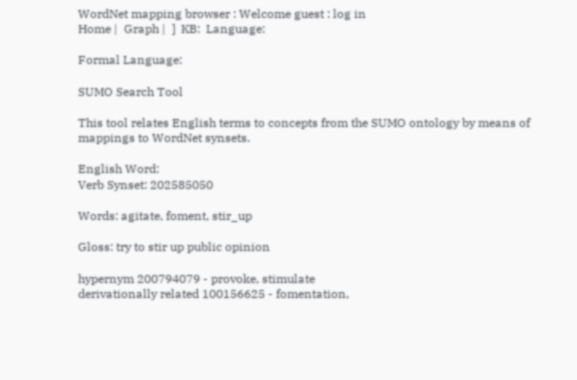WordNet mapping browser : Welcome guest : log in
Home |  Graph |  ]  KB:  Language:

Formal Language:

SUMO Search Tool

This tool relates English terms to concepts from the SUMO ontology by means of mappings to WordNet synsets.

English Word:
Verb Synset: 202585050

Words: agitate, foment, stir_up

Gloss: try to stir up public opinion

hypernym 200794079 - provoke, stimulate
derivationally related 100156625 - fomentation,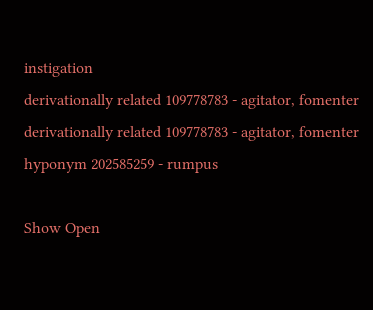instigation
derivationally related 109778783 - agitator, fomenter
derivationally related 109778783 - agitator, fomenter
hyponym 202585259 - rumpus

Show Open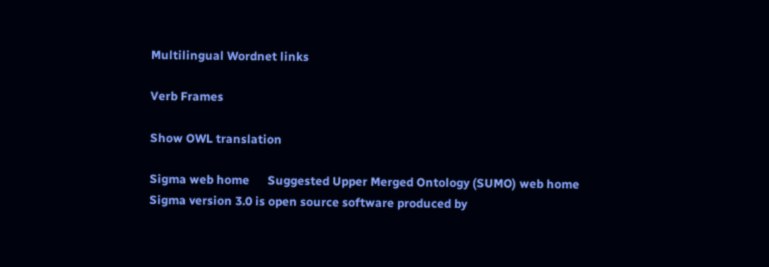Multilingual Wordnet links

Verb Frames

Show OWL translation

Sigma web home      Suggested Upper Merged Ontology (SUMO) web home
Sigma version 3.0 is open source software produced by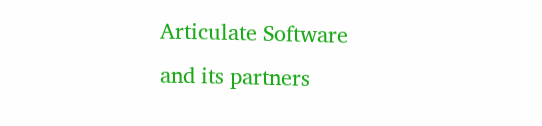Articulate Software and its partners